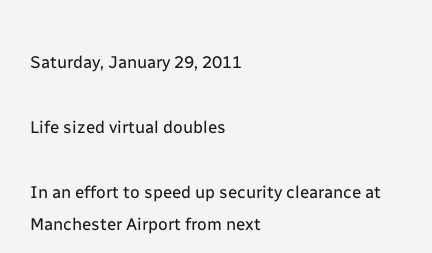Saturday, January 29, 2011

Life sized virtual doubles

In an effort to speed up security clearance at Manchester Airport from next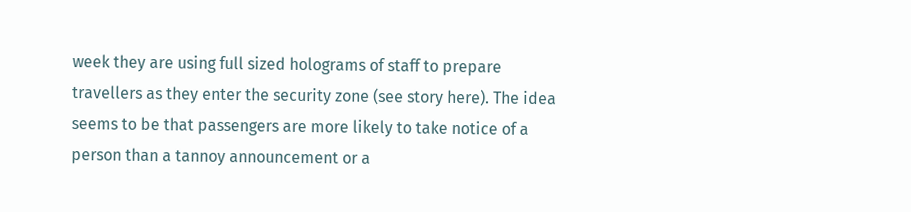week they are using full sized holograms of staff to prepare travellers as they enter the security zone (see story here). The idea seems to be that passengers are more likely to take notice of a person than a tannoy announcement or a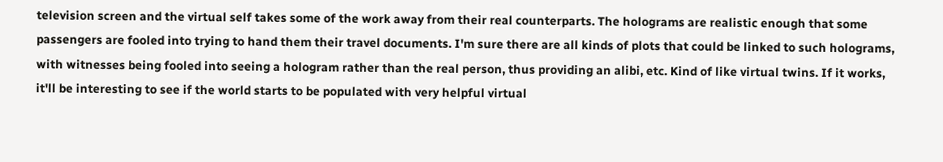television screen and the virtual self takes some of the work away from their real counterparts. The holograms are realistic enough that some passengers are fooled into trying to hand them their travel documents. I'm sure there are all kinds of plots that could be linked to such holograms, with witnesses being fooled into seeing a hologram rather than the real person, thus providing an alibi, etc. Kind of like virtual twins. If it works, it'll be interesting to see if the world starts to be populated with very helpful virtual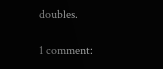doubles.

1 comment: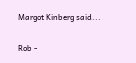Margot Kinberg said...

Rob -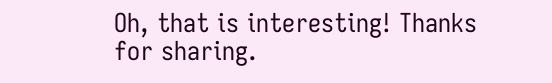Oh, that is interesting! Thanks for sharing.